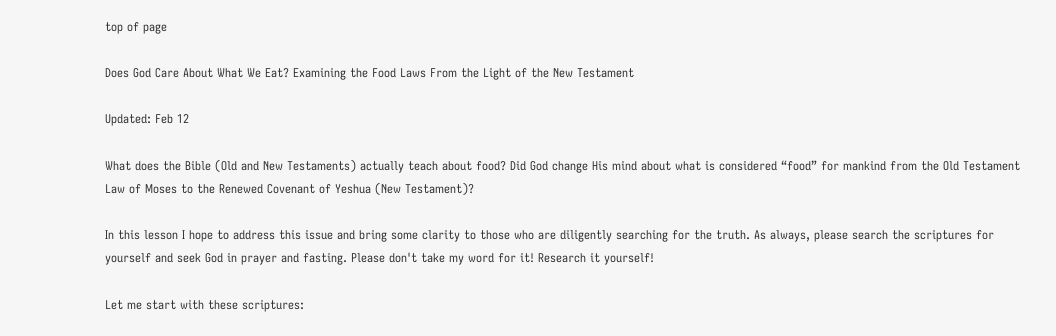top of page

Does God Care About What We Eat? Examining the Food Laws From the Light of the New Testament

Updated: Feb 12

What does the Bible (Old and New Testaments) actually teach about food? Did God change His mind about what is considered “food” for mankind from the Old Testament Law of Moses to the Renewed Covenant of Yeshua (New Testament)?

In this lesson I hope to address this issue and bring some clarity to those who are diligently searching for the truth. As always, please search the scriptures for yourself and seek God in prayer and fasting. Please don't take my word for it! Research it yourself!

Let me start with these scriptures: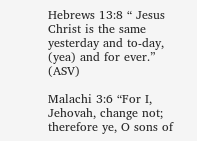Hebrews 13:8 “ Jesus Christ is the same yesterday and to-day, (yea) and for ever.” (ASV)

Malachi 3:6 “For I, Jehovah, change not; therefore ye, O sons of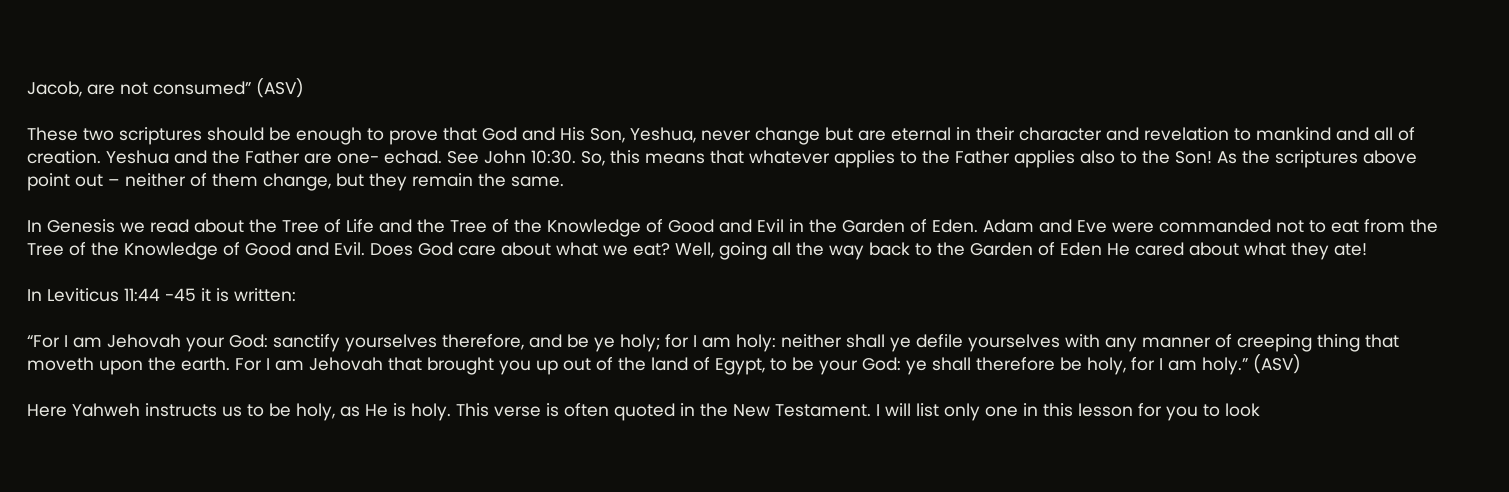Jacob, are not consumed” (ASV)

These two scriptures should be enough to prove that God and His Son, Yeshua, never change but are eternal in their character and revelation to mankind and all of creation. Yeshua and the Father are one- echad. See John 10:30. So, this means that whatever applies to the Father applies also to the Son! As the scriptures above point out – neither of them change, but they remain the same.

In Genesis we read about the Tree of Life and the Tree of the Knowledge of Good and Evil in the Garden of Eden. Adam and Eve were commanded not to eat from the Tree of the Knowledge of Good and Evil. Does God care about what we eat? Well, going all the way back to the Garden of Eden He cared about what they ate!

In Leviticus 11:44 -45 it is written:

“For I am Jehovah your God: sanctify yourselves therefore, and be ye holy; for I am holy: neither shall ye defile yourselves with any manner of creeping thing that moveth upon the earth. For I am Jehovah that brought you up out of the land of Egypt, to be your God: ye shall therefore be holy, for I am holy.” (ASV)

Here Yahweh instructs us to be holy, as He is holy. This verse is often quoted in the New Testament. I will list only one in this lesson for you to look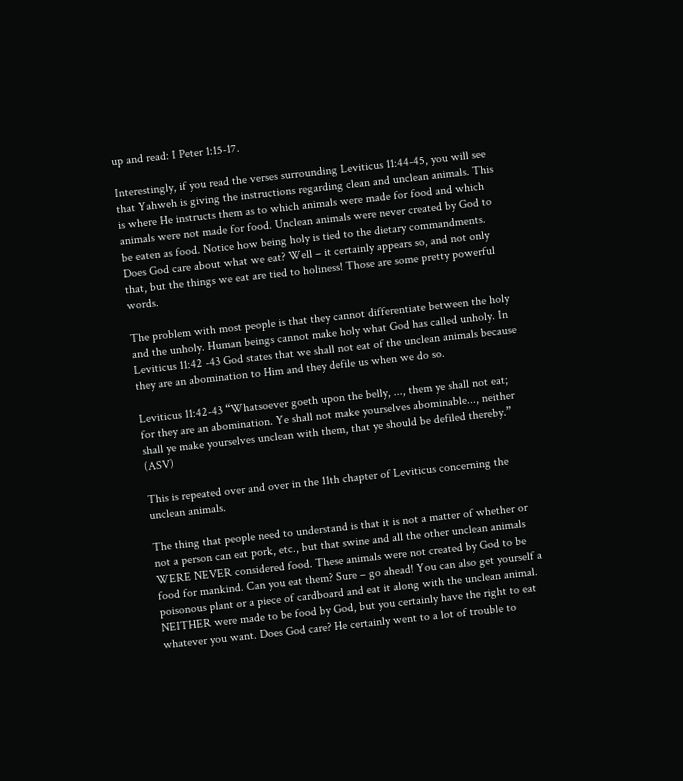up and read: I Peter 1:15-17.

Interestingly, if you read the verses surrounding Leviticus 11:44-45, you will see that Yahweh is giving the instructions regarding clean and unclean animals. This is where He instructs them as to which animals were made for food and which animals were not made for food. Unclean animals were never created by God to be eaten as food. Notice how being holy is tied to the dietary commandments. Does God care about what we eat? Well – it certainly appears so, and not only that, but the things we eat are tied to holiness! Those are some pretty powerful words.

The problem with most people is that they cannot differentiate between the holy and the unholy. Human beings cannot make holy what God has called unholy. In Leviticus 11:42 -43 God states that we shall not eat of the unclean animals because they are an abomination to Him and they defile us when we do so.

Leviticus 11:42-43 “Whatsoever goeth upon the belly, ..., them ye shall not eat; for they are an abomination. Ye shall not make yourselves abominable..., neither shall ye make yourselves unclean with them, that ye should be defiled thereby.” (ASV)

This is repeated over and over in the 11th chapter of Leviticus concerning the unclean animals.

The thing that people need to understand is that it is not a matter of whether or not a person can eat pork, etc., but that swine and all the other unclean animals WERE NEVER considered food. These animals were not created by God to be food for mankind. Can you eat them? Sure – go ahead! You can also get yourself a poisonous plant or a piece of cardboard and eat it along with the unclean animal. NEITHER were made to be food by God, but you certainly have the right to eat whatever you want. Does God care? He certainly went to a lot of trouble to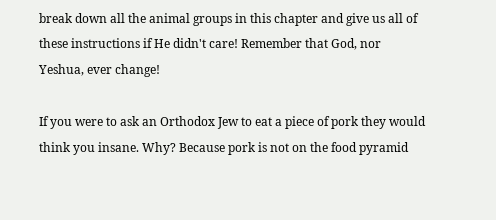break down all the animal groups in this chapter and give us all of these instructions if He didn't care! Remember that God, nor Yeshua, ever change!

If you were to ask an Orthodox Jew to eat a piece of pork they would think you insane. Why? Because pork is not on the food pyramid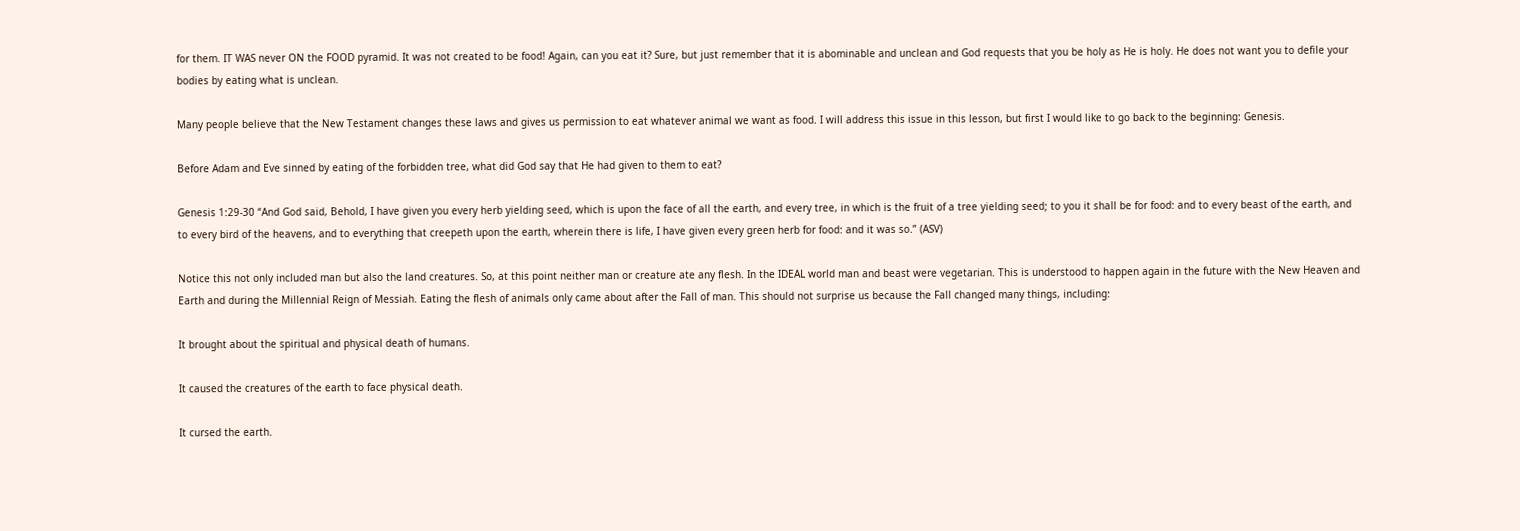for them. IT WAS never ON the FOOD pyramid. It was not created to be food! Again, can you eat it? Sure, but just remember that it is abominable and unclean and God requests that you be holy as He is holy. He does not want you to defile your bodies by eating what is unclean.

Many people believe that the New Testament changes these laws and gives us permission to eat whatever animal we want as food. I will address this issue in this lesson, but first I would like to go back to the beginning: Genesis.

Before Adam and Eve sinned by eating of the forbidden tree, what did God say that He had given to them to eat?

Genesis 1:29-30 “And God said, Behold, I have given you every herb yielding seed, which is upon the face of all the earth, and every tree, in which is the fruit of a tree yielding seed; to you it shall be for food: and to every beast of the earth, and to every bird of the heavens, and to everything that creepeth upon the earth, wherein there is life, I have given every green herb for food: and it was so.” (ASV)

Notice this not only included man but also the land creatures. So, at this point neither man or creature ate any flesh. In the IDEAL world man and beast were vegetarian. This is understood to happen again in the future with the New Heaven and Earth and during the Millennial Reign of Messiah. Eating the flesh of animals only came about after the Fall of man. This should not surprise us because the Fall changed many things, including:

It brought about the spiritual and physical death of humans.

It caused the creatures of the earth to face physical death.

It cursed the earth.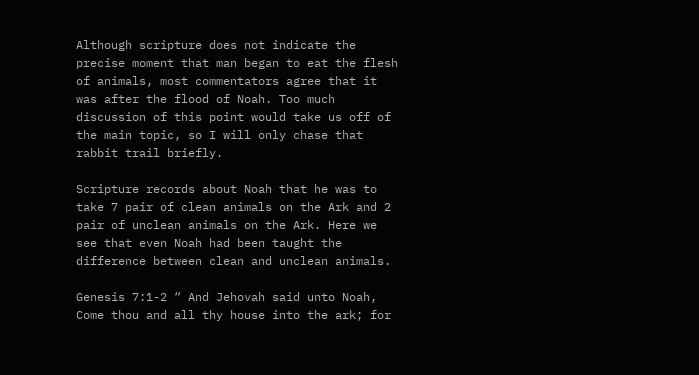Although scripture does not indicate the precise moment that man began to eat the flesh of animals, most commentators agree that it was after the flood of Noah. Too much discussion of this point would take us off of the main topic, so I will only chase that rabbit trail briefly.

Scripture records about Noah that he was to take 7 pair of clean animals on the Ark and 2 pair of unclean animals on the Ark. Here we see that even Noah had been taught the difference between clean and unclean animals.

Genesis 7:1-2 “ And Jehovah said unto Noah, Come thou and all thy house into the ark; for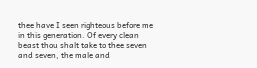thee have I seen righteous before me in this generation. Of every clean beast thou shalt take to thee seven and seven, the male and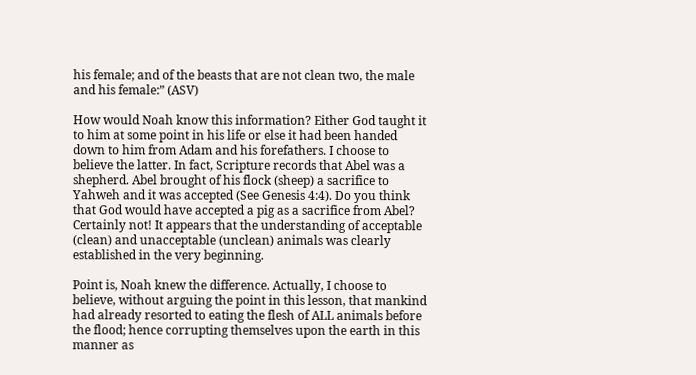his female; and of the beasts that are not clean two, the male and his female:” (ASV)

How would Noah know this information? Either God taught it to him at some point in his life or else it had been handed down to him from Adam and his forefathers. I choose to believe the latter. In fact, Scripture records that Abel was a shepherd. Abel brought of his flock (sheep) a sacrifice to Yahweh and it was accepted (See Genesis 4:4). Do you think that God would have accepted a pig as a sacrifice from Abel? Certainly not! It appears that the understanding of acceptable (clean) and unacceptable (unclean) animals was clearly established in the very beginning.

Point is, Noah knew the difference. Actually, I choose to believe, without arguing the point in this lesson, that mankind had already resorted to eating the flesh of ALL animals before the flood; hence corrupting themselves upon the earth in this manner as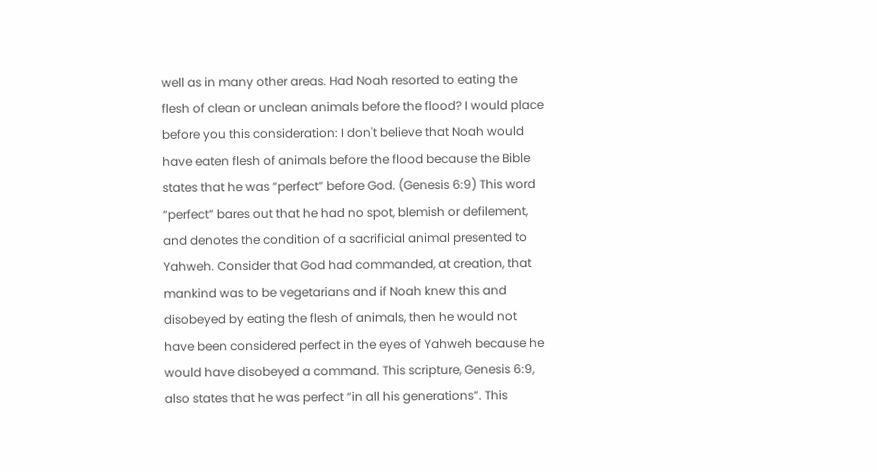well as in many other areas. Had Noah resorted to eating the flesh of clean or unclean animals before the flood? I would place before you this consideration: I don't believe that Noah would have eaten flesh of animals before the flood because the Bible states that he was “perfect” before God. (Genesis 6:9) This word “perfect” bares out that he had no spot, blemish or defilement, and denotes the condition of a sacrificial animal presented to Yahweh. Consider that God had commanded, at creation, that mankind was to be vegetarians and if Noah knew this and disobeyed by eating the flesh of animals, then he would not have been considered perfect in the eyes of Yahweh because he would have disobeyed a command. This scripture, Genesis 6:9, also states that he was perfect “in all his generations”. This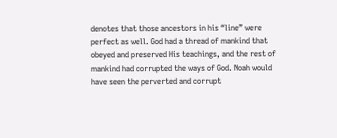denotes that those ancestors in his “line” were perfect as well. God had a thread of mankind that obeyed and preserved His teachings, and the rest of mankind had corrupted the ways of God. Noah would have seen the perverted and corrupt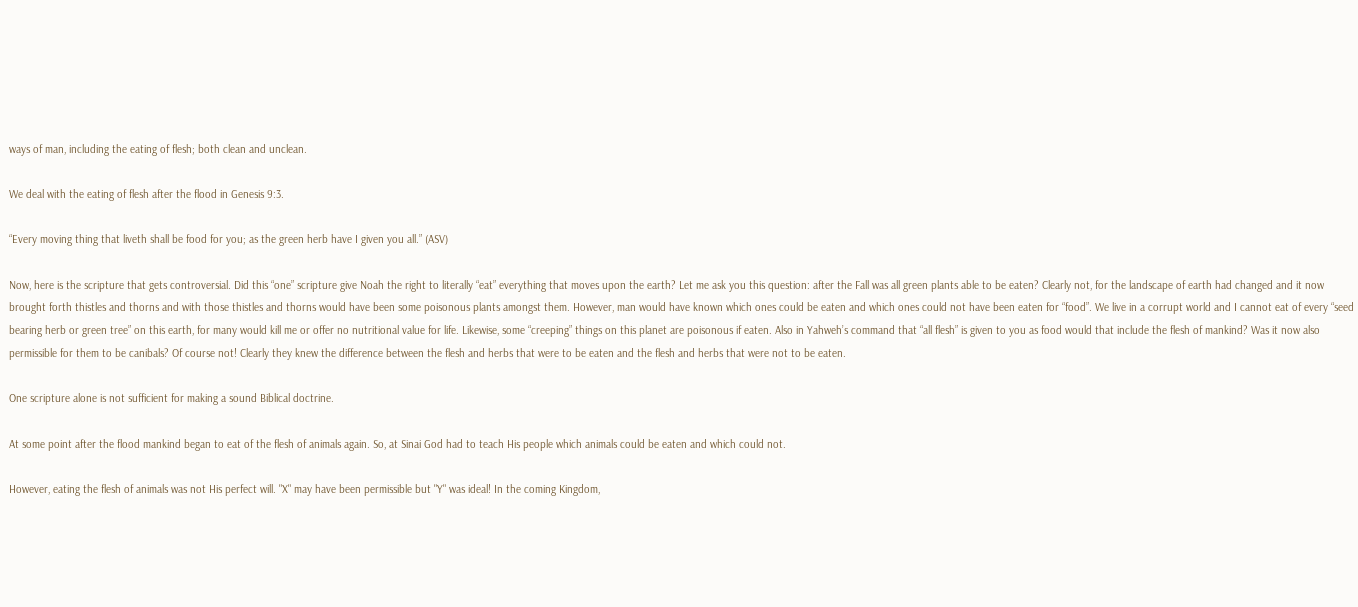ways of man, including the eating of flesh; both clean and unclean.

We deal with the eating of flesh after the flood in Genesis 9:3.

“Every moving thing that liveth shall be food for you; as the green herb have I given you all.” (ASV)

Now, here is the scripture that gets controversial. Did this “one” scripture give Noah the right to literally “eat” everything that moves upon the earth? Let me ask you this question: after the Fall was all green plants able to be eaten? Clearly not, for the landscape of earth had changed and it now brought forth thistles and thorns and with those thistles and thorns would have been some poisonous plants amongst them. However, man would have known which ones could be eaten and which ones could not have been eaten for “food”. We live in a corrupt world and I cannot eat of every “seed bearing herb or green tree” on this earth, for many would kill me or offer no nutritional value for life. Likewise, some “creeping” things on this planet are poisonous if eaten. Also in Yahweh’s command that “all flesh” is given to you as food would that include the flesh of mankind? Was it now also permissible for them to be canibals? Of course not! Clearly they knew the difference between the flesh and herbs that were to be eaten and the flesh and herbs that were not to be eaten.

One scripture alone is not sufficient for making a sound Biblical doctrine.

At some point after the flood mankind began to eat of the flesh of animals again. So, at Sinai God had to teach His people which animals could be eaten and which could not.

However, eating the flesh of animals was not His perfect will. "X" may have been permissible but "Y" was ideal! In the coming Kingdom,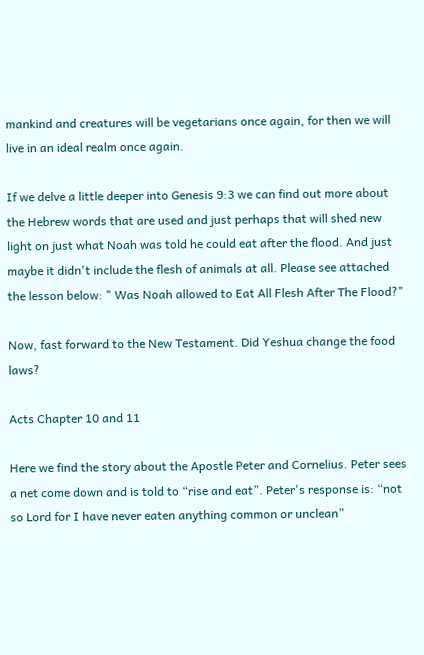mankind and creatures will be vegetarians once again, for then we will live in an ideal realm once again.

If we delve a little deeper into Genesis 9:3 we can find out more about the Hebrew words that are used and just perhaps that will shed new light on just what Noah was told he could eat after the flood. And just maybe it didn't include the flesh of animals at all. Please see attached the lesson below: " Was Noah allowed to Eat All Flesh After The Flood?"

Now, fast forward to the New Testament. Did Yeshua change the food laws?

Acts Chapter 10 and 11

Here we find the story about the Apostle Peter and Cornelius. Peter sees a net come down and is told to “rise and eat”. Peter's response is: “not so Lord for I have never eaten anything common or unclean”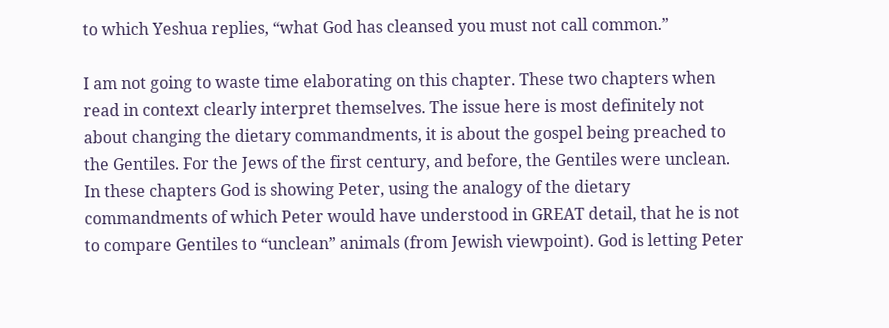to which Yeshua replies, “what God has cleansed you must not call common.”

I am not going to waste time elaborating on this chapter. These two chapters when read in context clearly interpret themselves. The issue here is most definitely not about changing the dietary commandments, it is about the gospel being preached to the Gentiles. For the Jews of the first century, and before, the Gentiles were unclean. In these chapters God is showing Peter, using the analogy of the dietary commandments of which Peter would have understood in GREAT detail, that he is not to compare Gentiles to “unclean” animals (from Jewish viewpoint). God is letting Peter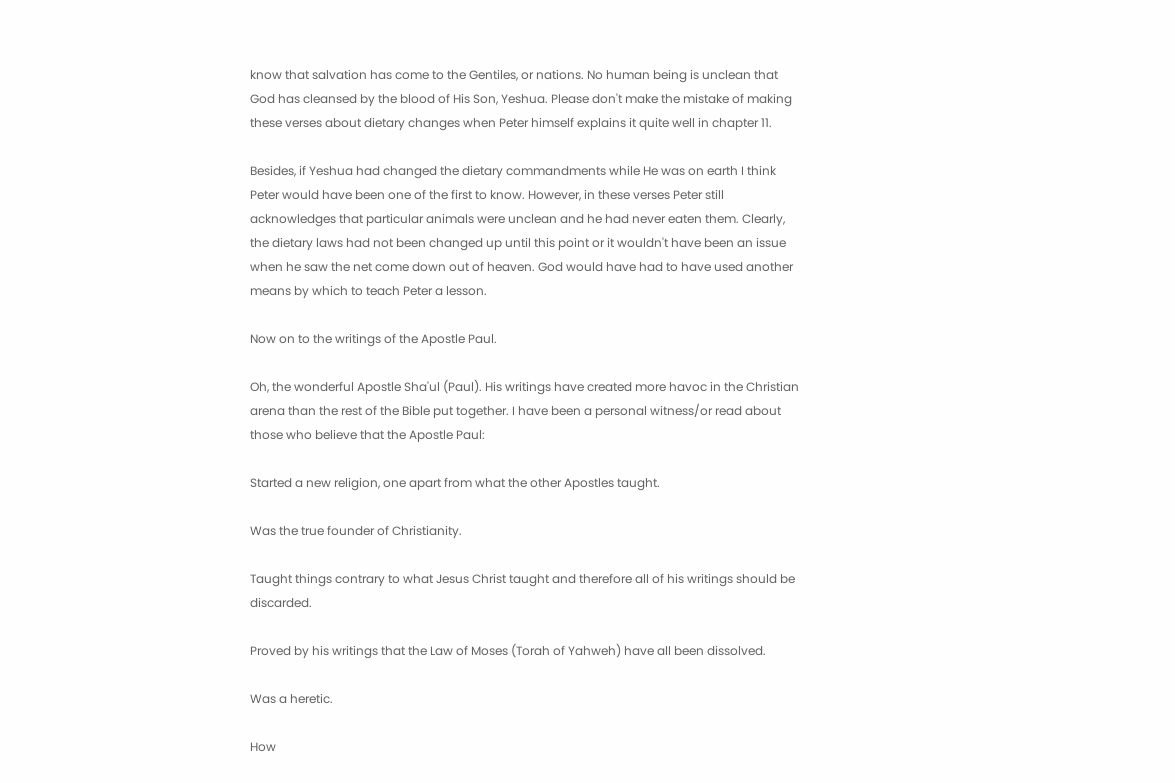know that salvation has come to the Gentiles, or nations. No human being is unclean that God has cleansed by the blood of His Son, Yeshua. Please don't make the mistake of making these verses about dietary changes when Peter himself explains it quite well in chapter 11.

Besides, if Yeshua had changed the dietary commandments while He was on earth I think Peter would have been one of the first to know. However, in these verses Peter still acknowledges that particular animals were unclean and he had never eaten them. Clearly, the dietary laws had not been changed up until this point or it wouldn't have been an issue when he saw the net come down out of heaven. God would have had to have used another means by which to teach Peter a lesson.

Now on to the writings of the Apostle Paul.

Oh, the wonderful Apostle Sha'ul (Paul). His writings have created more havoc in the Christian arena than the rest of the Bible put together. I have been a personal witness/or read about those who believe that the Apostle Paul:

Started a new religion, one apart from what the other Apostles taught.

Was the true founder of Christianity.

Taught things contrary to what Jesus Christ taught and therefore all of his writings should be discarded.

Proved by his writings that the Law of Moses (Torah of Yahweh) have all been dissolved.

Was a heretic.

How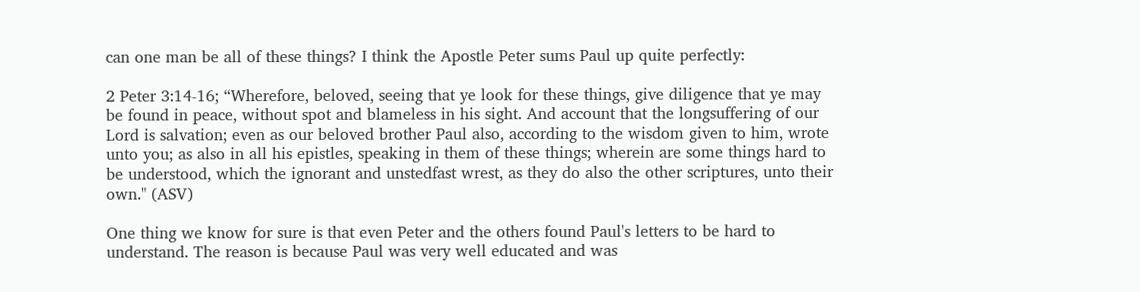can one man be all of these things? I think the Apostle Peter sums Paul up quite perfectly:

2 Peter 3:14-16; “Wherefore, beloved, seeing that ye look for these things, give diligence that ye may be found in peace, without spot and blameless in his sight. And account that the longsuffering of our Lord is salvation; even as our beloved brother Paul also, according to the wisdom given to him, wrote unto you; as also in all his epistles, speaking in them of these things; wherein are some things hard to be understood, which the ignorant and unstedfast wrest, as they do also the other scriptures, unto their own." (ASV)

One thing we know for sure is that even Peter and the others found Paul's letters to be hard to understand. The reason is because Paul was very well educated and was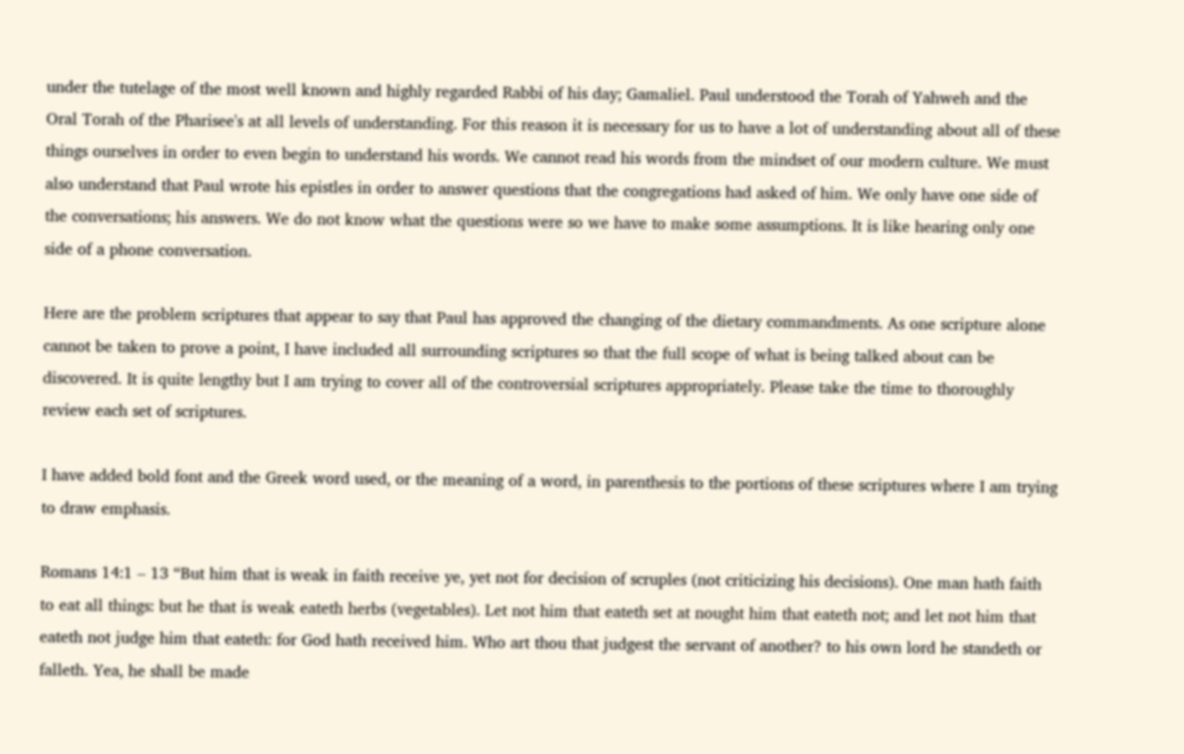under the tutelage of the most well known and highly regarded Rabbi of his day; Gamaliel. Paul understood the Torah of Yahweh and the Oral Torah of the Pharisee's at all levels of understanding. For this reason it is necessary for us to have a lot of understanding about all of these things ourselves in order to even begin to understand his words. We cannot read his words from the mindset of our modern culture. We must also understand that Paul wrote his epistles in order to answer questions that the congregations had asked of him. We only have one side of the conversations; his answers. We do not know what the questions were so we have to make some assumptions. It is like hearing only one side of a phone conversation.

Here are the problem scriptures that appear to say that Paul has approved the changing of the dietary commandments. As one scripture alone cannot be taken to prove a point, I have included all surrounding scriptures so that the full scope of what is being talked about can be discovered. It is quite lengthy but I am trying to cover all of the controversial scriptures appropriately. Please take the time to thoroughly review each set of scriptures.

I have added bold font and the Greek word used, or the meaning of a word, in parenthesis to the portions of these scriptures where I am trying to draw emphasis.

Romans 14:1 – 13 “But him that is weak in faith receive ye, yet not for decision of scruples (not criticizing his decisions). One man hath faith to eat all things: but he that is weak eateth herbs (vegetables). Let not him that eateth set at nought him that eateth not; and let not him that eateth not judge him that eateth: for God hath received him. Who art thou that judgest the servant of another? to his own lord he standeth or falleth. Yea, he shall be made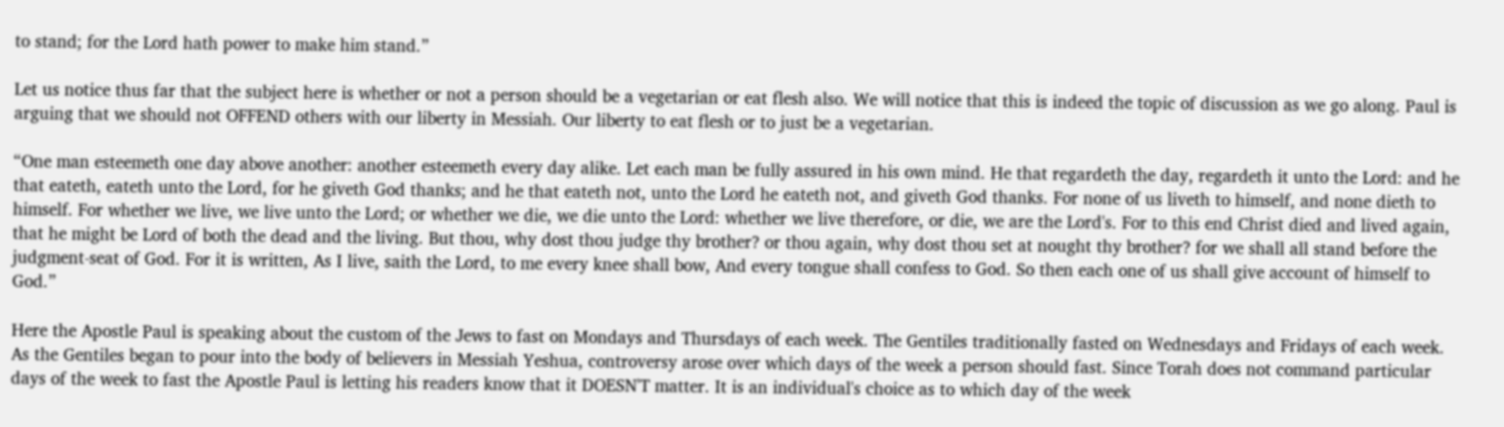to stand; for the Lord hath power to make him stand.”

Let us notice thus far that the subject here is whether or not a person should be a vegetarian or eat flesh also. We will notice that this is indeed the topic of discussion as we go along. Paul is arguing that we should not OFFEND others with our liberty in Messiah. Our liberty to eat flesh or to just be a vegetarian.

“One man esteemeth one day above another: another esteemeth every day alike. Let each man be fully assured in his own mind. He that regardeth the day, regardeth it unto the Lord: and he that eateth, eateth unto the Lord, for he giveth God thanks; and he that eateth not, unto the Lord he eateth not, and giveth God thanks. For none of us liveth to himself, and none dieth to himself. For whether we live, we live unto the Lord; or whether we die, we die unto the Lord: whether we live therefore, or die, we are the Lord's. For to this end Christ died and lived again, that he might be Lord of both the dead and the living. But thou, why dost thou judge thy brother? or thou again, why dost thou set at nought thy brother? for we shall all stand before the judgment-seat of God. For it is written, As I live, saith the Lord, to me every knee shall bow, And every tongue shall confess to God. So then each one of us shall give account of himself to God.”

Here the Apostle Paul is speaking about the custom of the Jews to fast on Mondays and Thursdays of each week. The Gentiles traditionally fasted on Wednesdays and Fridays of each week. As the Gentiles began to pour into the body of believers in Messiah Yeshua, controversy arose over which days of the week a person should fast. Since Torah does not command particular days of the week to fast the Apostle Paul is letting his readers know that it DOESN'T matter. It is an individual's choice as to which day of the week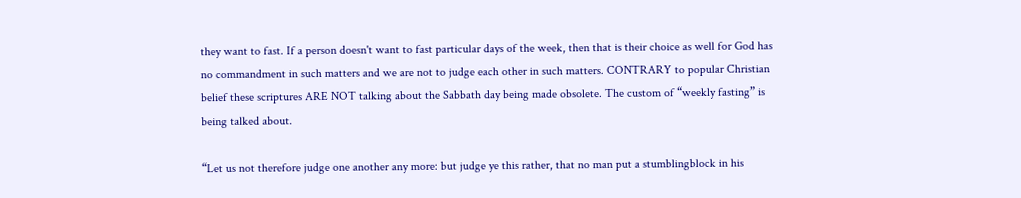they want to fast. If a person doesn't want to fast particular days of the week, then that is their choice as well for God has no commandment in such matters and we are not to judge each other in such matters. CONTRARY to popular Christian belief these scriptures ARE NOT talking about the Sabbath day being made obsolete. The custom of “weekly fasting” is being talked about.

“Let us not therefore judge one another any more: but judge ye this rather, that no man put a stumblingblock in his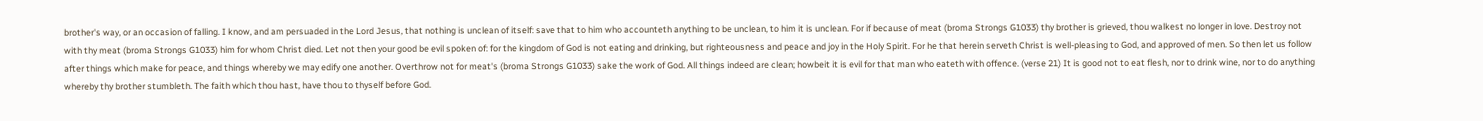brother's way, or an occasion of falling. I know, and am persuaded in the Lord Jesus, that nothing is unclean of itself: save that to him who accounteth anything to be unclean, to him it is unclean. For if because of meat (broma Strongs G1033) thy brother is grieved, thou walkest no longer in love. Destroy not with thy meat (broma Strongs G1033) him for whom Christ died. Let not then your good be evil spoken of: for the kingdom of God is not eating and drinking, but righteousness and peace and joy in the Holy Spirit. For he that herein serveth Christ is well-pleasing to God, and approved of men. So then let us follow after things which make for peace, and things whereby we may edify one another. Overthrow not for meat's (broma Strongs G1033) sake the work of God. All things indeed are clean; howbeit it is evil for that man who eateth with offence. (verse 21) It is good not to eat flesh, nor to drink wine, nor to do anything whereby thy brother stumbleth. The faith which thou hast, have thou to thyself before God.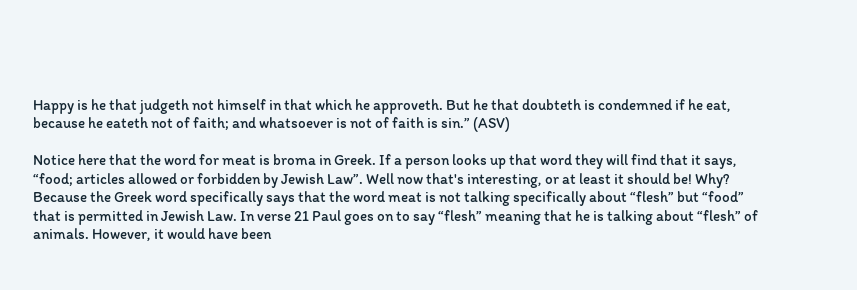Happy is he that judgeth not himself in that which he approveth. But he that doubteth is condemned if he eat, because he eateth not of faith; and whatsoever is not of faith is sin.” (ASV)

Notice here that the word for meat is broma in Greek. If a person looks up that word they will find that it says, “food; articles allowed or forbidden by Jewish Law”. Well now that's interesting, or at least it should be! Why? Because the Greek word specifically says that the word meat is not talking specifically about “flesh” but “food” that is permitted in Jewish Law. In verse 21 Paul goes on to say “flesh” meaning that he is talking about “flesh” of animals. However, it would have been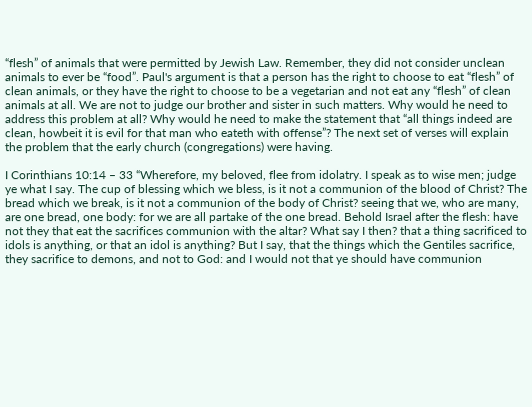“flesh” of animals that were permitted by Jewish Law. Remember, they did not consider unclean animals to ever be “food”. Paul's argument is that a person has the right to choose to eat “flesh” of clean animals, or they have the right to choose to be a vegetarian and not eat any “flesh” of clean animals at all. We are not to judge our brother and sister in such matters. Why would he need to address this problem at all? Why would he need to make the statement that “all things indeed are clean, howbeit it is evil for that man who eateth with offense”? The next set of verses will explain the problem that the early church (congregations) were having.

I Corinthians 10:14 – 33 “Wherefore, my beloved, flee from idolatry. I speak as to wise men; judge ye what I say. The cup of blessing which we bless, is it not a communion of the blood of Christ? The bread which we break, is it not a communion of the body of Christ? seeing that we, who are many, are one bread, one body: for we are all partake of the one bread. Behold Israel after the flesh: have not they that eat the sacrifices communion with the altar? What say I then? that a thing sacrificed to idols is anything, or that an idol is anything? But I say, that the things which the Gentiles sacrifice, they sacrifice to demons, and not to God: and I would not that ye should have communion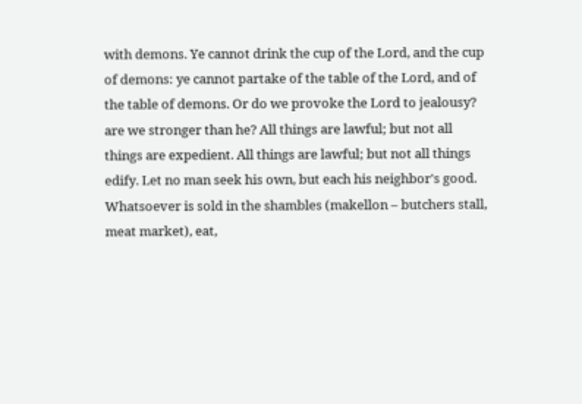with demons. Ye cannot drink the cup of the Lord, and the cup of demons: ye cannot partake of the table of the Lord, and of the table of demons. Or do we provoke the Lord to jealousy? are we stronger than he? All things are lawful; but not all things are expedient. All things are lawful; but not all things edify. Let no man seek his own, but each his neighbor's good. Whatsoever is sold in the shambles (makellon – butchers stall, meat market), eat,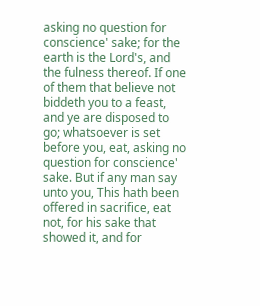asking no question for conscience' sake; for the earth is the Lord's, and the fulness thereof. If one of them that believe not biddeth you to a feast, and ye are disposed to go; whatsoever is set before you, eat, asking no question for conscience' sake. But if any man say unto you, This hath been offered in sacrifice, eat not, for his sake that showed it, and for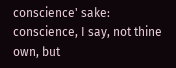conscience' sake: conscience, I say, not thine own, but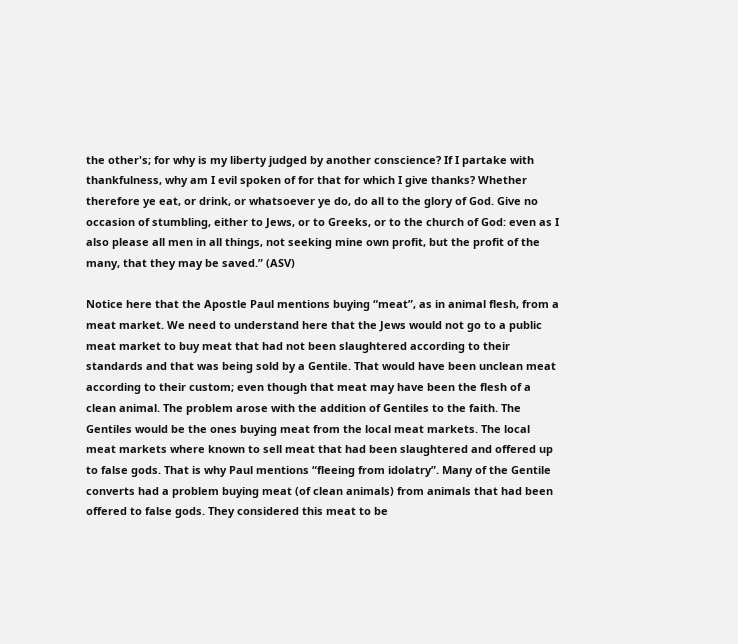the other's; for why is my liberty judged by another conscience? If I partake with thankfulness, why am I evil spoken of for that for which I give thanks? Whether therefore ye eat, or drink, or whatsoever ye do, do all to the glory of God. Give no occasion of stumbling, either to Jews, or to Greeks, or to the church of God: even as I also please all men in all things, not seeking mine own profit, but the profit of the many, that they may be saved.” (ASV)

Notice here that the Apostle Paul mentions buying “meat”, as in animal flesh, from a meat market. We need to understand here that the Jews would not go to a public meat market to buy meat that had not been slaughtered according to their standards and that was being sold by a Gentile. That would have been unclean meat according to their custom; even though that meat may have been the flesh of a clean animal. The problem arose with the addition of Gentiles to the faith. The Gentiles would be the ones buying meat from the local meat markets. The local meat markets where known to sell meat that had been slaughtered and offered up to false gods. That is why Paul mentions “fleeing from idolatry”. Many of the Gentile converts had a problem buying meat (of clean animals) from animals that had been offered to false gods. They considered this meat to be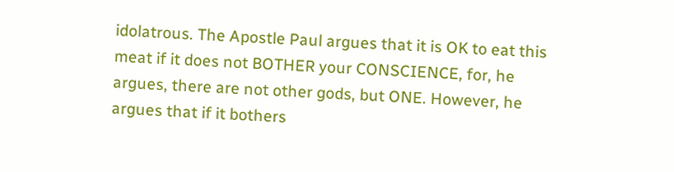idolatrous. The Apostle Paul argues that it is OK to eat this meat if it does not BOTHER your CONSCIENCE, for, he argues, there are not other gods, but ONE. However, he argues that if it bothers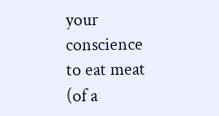your conscience to eat meat (of a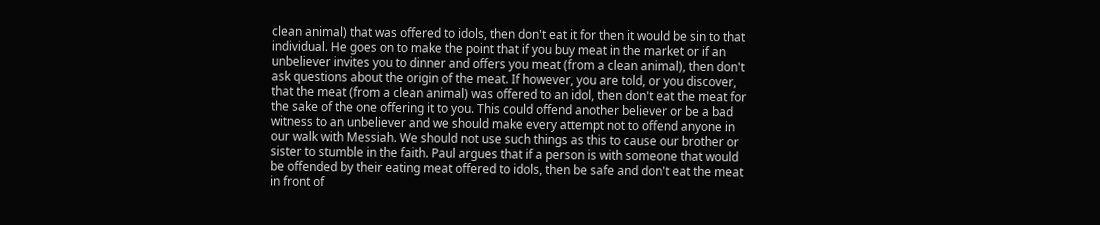clean animal) that was offered to idols, then don't eat it for then it would be sin to that individual. He goes on to make the point that if you buy meat in the market or if an unbeliever invites you to dinner and offers you meat (from a clean animal), then don't ask questions about the origin of the meat. If however, you are told, or you discover, that the meat (from a clean animal) was offered to an idol, then don't eat the meat for the sake of the one offering it to you. This could offend another believer or be a bad witness to an unbeliever and we should make every attempt not to offend anyone in our walk with Messiah. We should not use such things as this to cause our brother or sister to stumble in the faith. Paul argues that if a person is with someone that would be offended by their eating meat offered to idols, then be safe and don't eat the meat in front of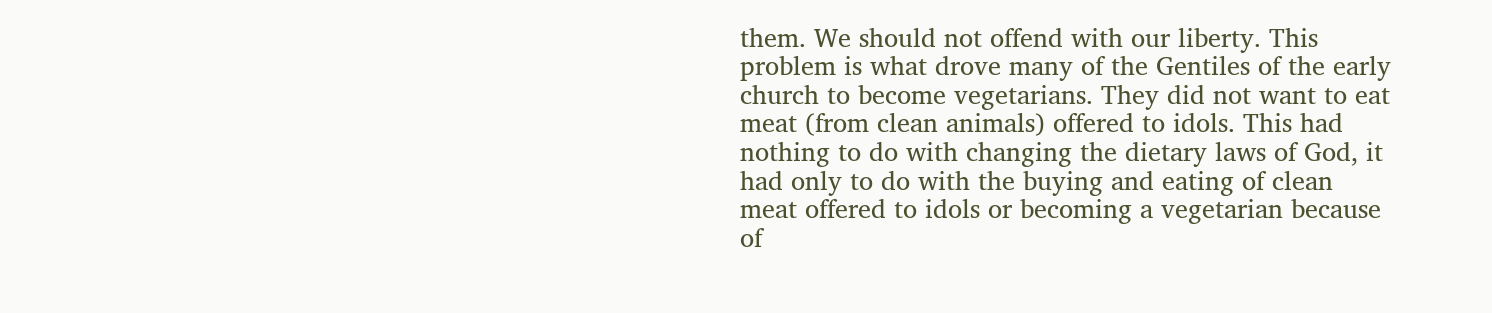them. We should not offend with our liberty. This problem is what drove many of the Gentiles of the early church to become vegetarians. They did not want to eat meat (from clean animals) offered to idols. This had nothing to do with changing the dietary laws of God, it had only to do with the buying and eating of clean meat offered to idols or becoming a vegetarian because of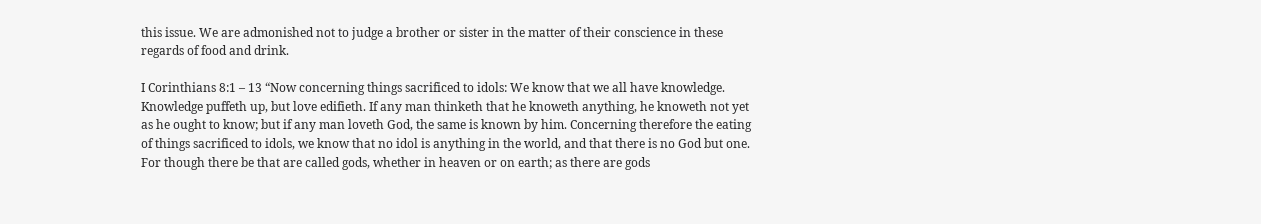this issue. We are admonished not to judge a brother or sister in the matter of their conscience in these regards of food and drink.

I Corinthians 8:1 – 13 “Now concerning things sacrificed to idols: We know that we all have knowledge. Knowledge puffeth up, but love edifieth. If any man thinketh that he knoweth anything, he knoweth not yet as he ought to know; but if any man loveth God, the same is known by him. Concerning therefore the eating of things sacrificed to idols, we know that no idol is anything in the world, and that there is no God but one. For though there be that are called gods, whether in heaven or on earth; as there are gods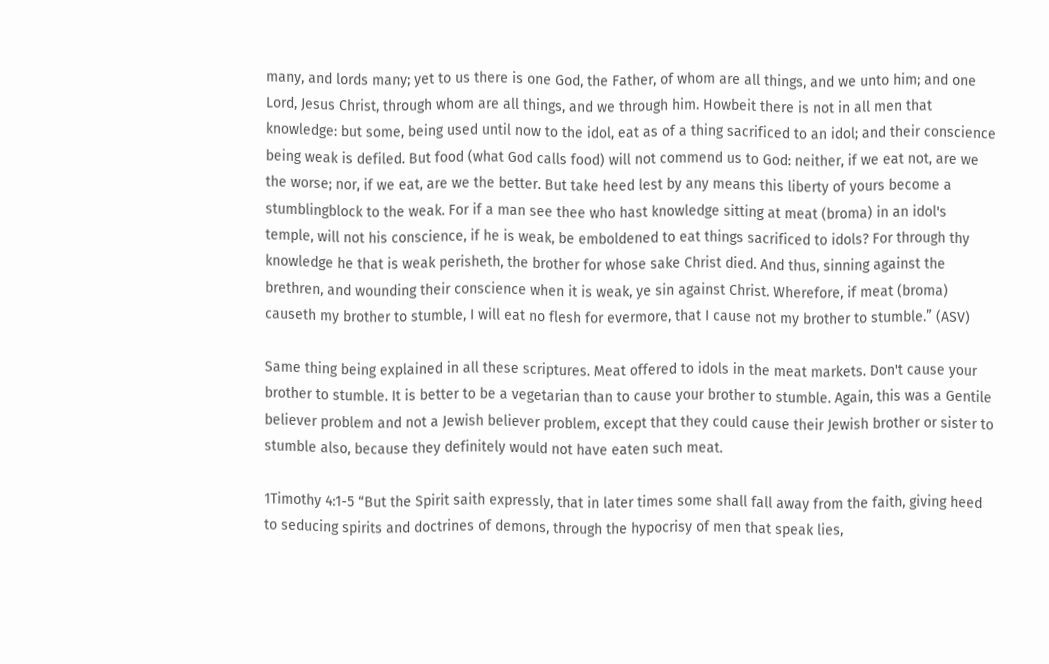many, and lords many; yet to us there is one God, the Father, of whom are all things, and we unto him; and one Lord, Jesus Christ, through whom are all things, and we through him. Howbeit there is not in all men that knowledge: but some, being used until now to the idol, eat as of a thing sacrificed to an idol; and their conscience being weak is defiled. But food (what God calls food) will not commend us to God: neither, if we eat not, are we the worse; nor, if we eat, are we the better. But take heed lest by any means this liberty of yours become a stumblingblock to the weak. For if a man see thee who hast knowledge sitting at meat (broma) in an idol's temple, will not his conscience, if he is weak, be emboldened to eat things sacrificed to idols? For through thy knowledge he that is weak perisheth, the brother for whose sake Christ died. And thus, sinning against the brethren, and wounding their conscience when it is weak, ye sin against Christ. Wherefore, if meat (broma) causeth my brother to stumble, I will eat no flesh for evermore, that I cause not my brother to stumble.” (ASV)

Same thing being explained in all these scriptures. Meat offered to idols in the meat markets. Don't cause your brother to stumble. It is better to be a vegetarian than to cause your brother to stumble. Again, this was a Gentile believer problem and not a Jewish believer problem, except that they could cause their Jewish brother or sister to stumble also, because they definitely would not have eaten such meat.

1Timothy 4:1-5 “But the Spirit saith expressly, that in later times some shall fall away from the faith, giving heed to seducing spirits and doctrines of demons, through the hypocrisy of men that speak lies,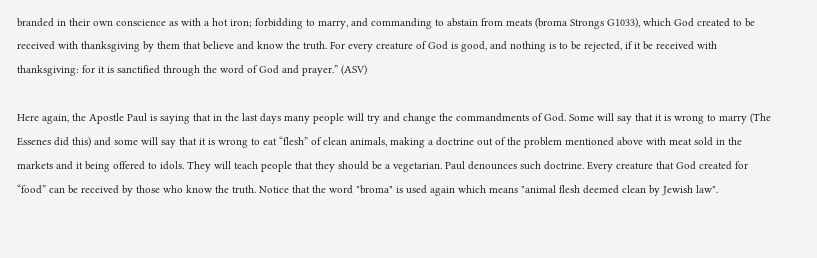branded in their own conscience as with a hot iron; forbidding to marry, and commanding to abstain from meats (broma Strongs G1033), which God created to be received with thanksgiving by them that believe and know the truth. For every creature of God is good, and nothing is to be rejected, if it be received with thanksgiving: for it is sanctified through the word of God and prayer.” (ASV)

Here again, the Apostle Paul is saying that in the last days many people will try and change the commandments of God. Some will say that it is wrong to marry (The Essenes did this) and some will say that it is wrong to eat “flesh” of clean animals, making a doctrine out of the problem mentioned above with meat sold in the markets and it being offered to idols. They will teach people that they should be a vegetarian. Paul denounces such doctrine. Every creature that God created for “food” can be received by those who know the truth. Notice that the word "broma" is used again which means "animal flesh deemed clean by Jewish law".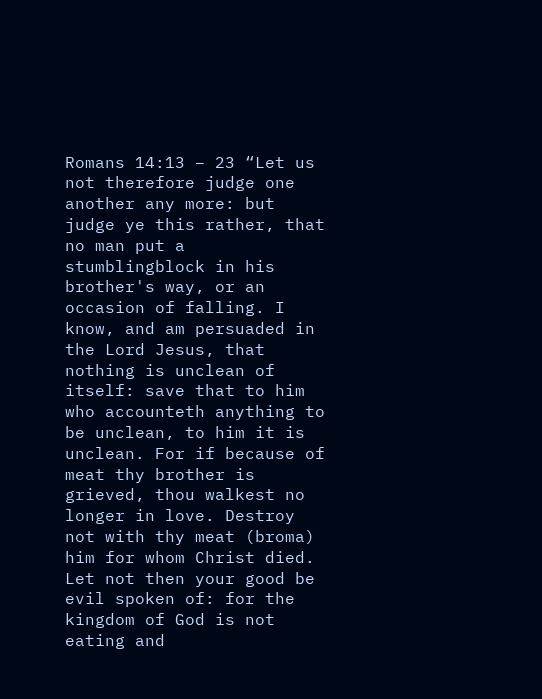Romans 14:13 – 23 “Let us not therefore judge one another any more: but judge ye this rather, that no man put a stumblingblock in his brother's way, or an occasion of falling. I know, and am persuaded in the Lord Jesus, that nothing is unclean of itself: save that to him who accounteth anything to be unclean, to him it is unclean. For if because of meat thy brother is grieved, thou walkest no longer in love. Destroy not with thy meat (broma) him for whom Christ died. Let not then your good be evil spoken of: for the kingdom of God is not eating and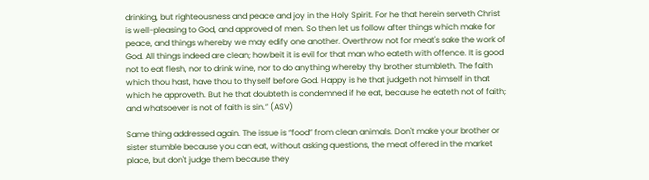drinking, but righteousness and peace and joy in the Holy Spirit. For he that herein serveth Christ is well-pleasing to God, and approved of men. So then let us follow after things which make for peace, and things whereby we may edify one another. Overthrow not for meat's sake the work of God. All things indeed are clean; howbeit it is evil for that man who eateth with offence. It is good not to eat flesh, nor to drink wine, nor to do anything whereby thy brother stumbleth. The faith which thou hast, have thou to thyself before God. Happy is he that judgeth not himself in that which he approveth. But he that doubteth is condemned if he eat, because he eateth not of faith; and whatsoever is not of faith is sin.” (ASV)

Same thing addressed again. The issue is “food” from clean animals. Don't make your brother or sister stumble because you can eat, without asking questions, the meat offered in the market place, but don't judge them because they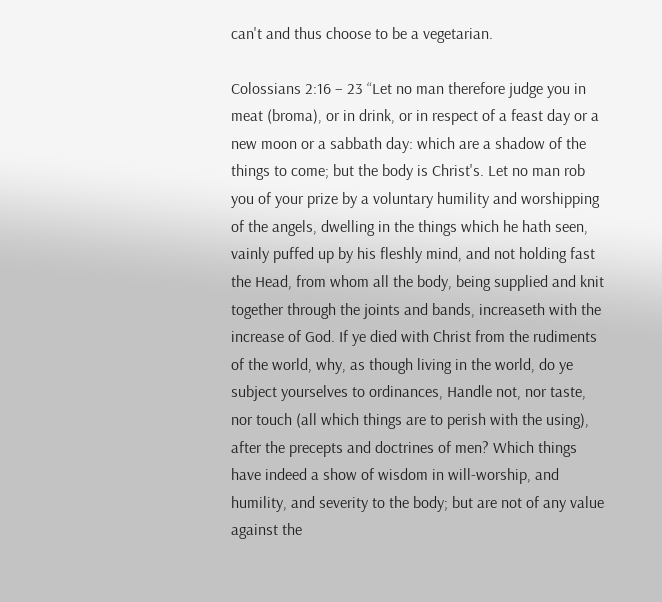can't and thus choose to be a vegetarian.

Colossians 2:16 – 23 “Let no man therefore judge you in meat (broma), or in drink, or in respect of a feast day or a new moon or a sabbath day: which are a shadow of the things to come; but the body is Christ's. Let no man rob you of your prize by a voluntary humility and worshipping of the angels, dwelling in the things which he hath seen, vainly puffed up by his fleshly mind, and not holding fast the Head, from whom all the body, being supplied and knit together through the joints and bands, increaseth with the increase of God. If ye died with Christ from the rudiments of the world, why, as though living in the world, do ye subject yourselves to ordinances, Handle not, nor taste, nor touch (all which things are to perish with the using), after the precepts and doctrines of men? Which things have indeed a show of wisdom in will-worship, and humility, and severity to the body; but are not of any value against the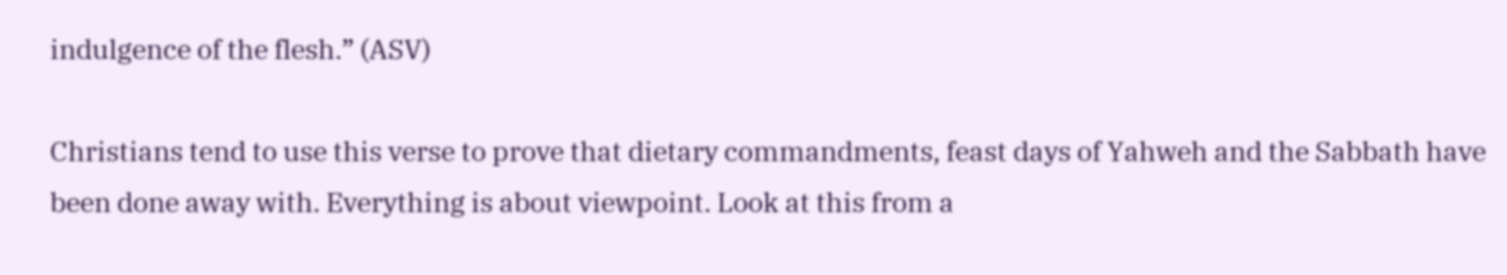indulgence of the flesh.” (ASV)

Christians tend to use this verse to prove that dietary commandments, feast days of Yahweh and the Sabbath have been done away with. Everything is about viewpoint. Look at this from a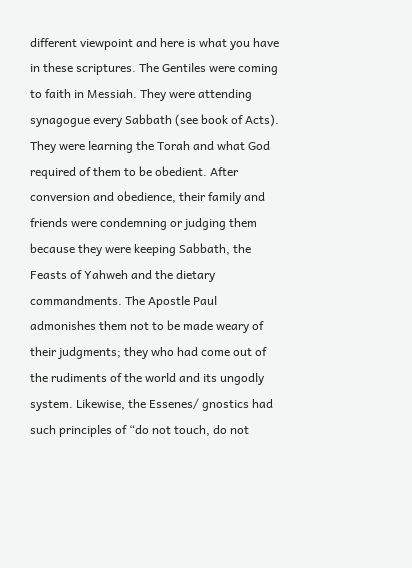different viewpoint and here is what you have in these scriptures. The Gentiles were coming to faith in Messiah. They were attending synagogue every Sabbath (see book of Acts). They were learning the Torah and what God required of them to be obedient. After conversion and obedience, their family and friends were condemning or judging them because they were keeping Sabbath, the Feasts of Yahweh and the dietary commandments. The Apostle Paul admonishes them not to be made weary of their judgments; they who had come out of the rudiments of the world and its ungodly system. Likewise, the Essenes/ gnostics had such principles of “do not touch, do not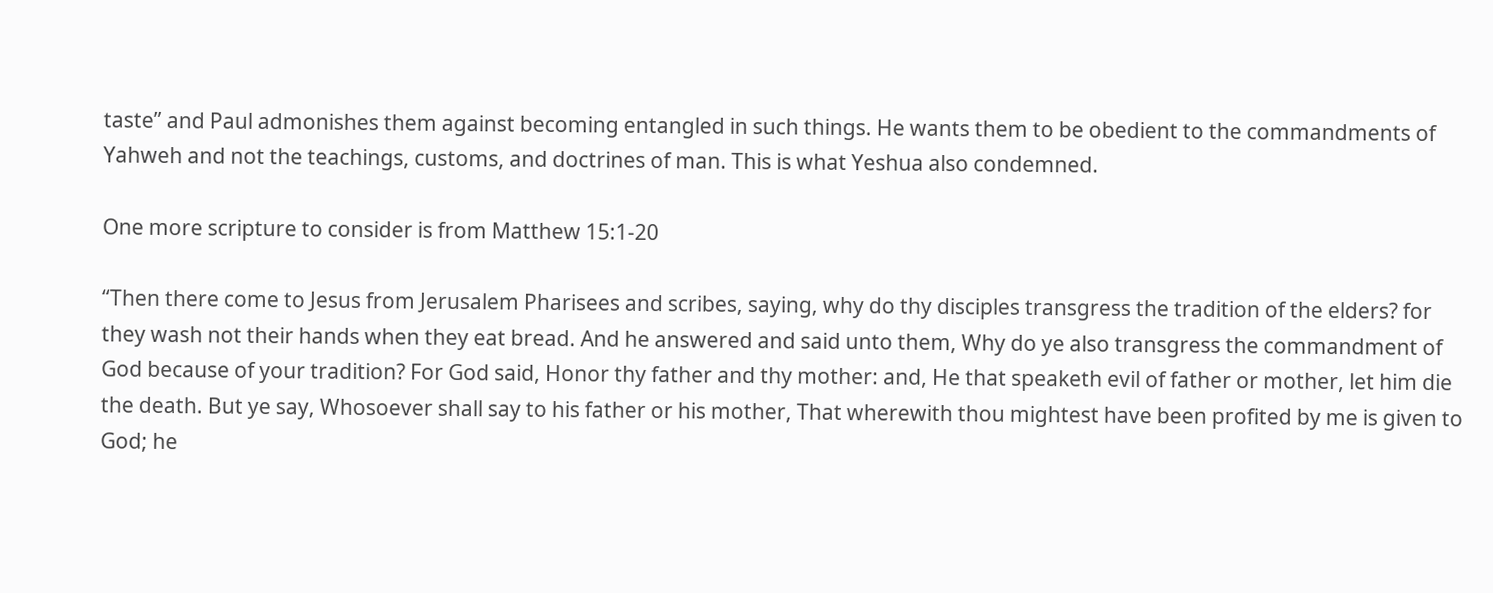taste” and Paul admonishes them against becoming entangled in such things. He wants them to be obedient to the commandments of Yahweh and not the teachings, customs, and doctrines of man. This is what Yeshua also condemned.

One more scripture to consider is from Matthew 15:1-20

“Then there come to Jesus from Jerusalem Pharisees and scribes, saying, why do thy disciples transgress the tradition of the elders? for they wash not their hands when they eat bread. And he answered and said unto them, Why do ye also transgress the commandment of God because of your tradition? For God said, Honor thy father and thy mother: and, He that speaketh evil of father or mother, let him die the death. But ye say, Whosoever shall say to his father or his mother, That wherewith thou mightest have been profited by me is given to God; he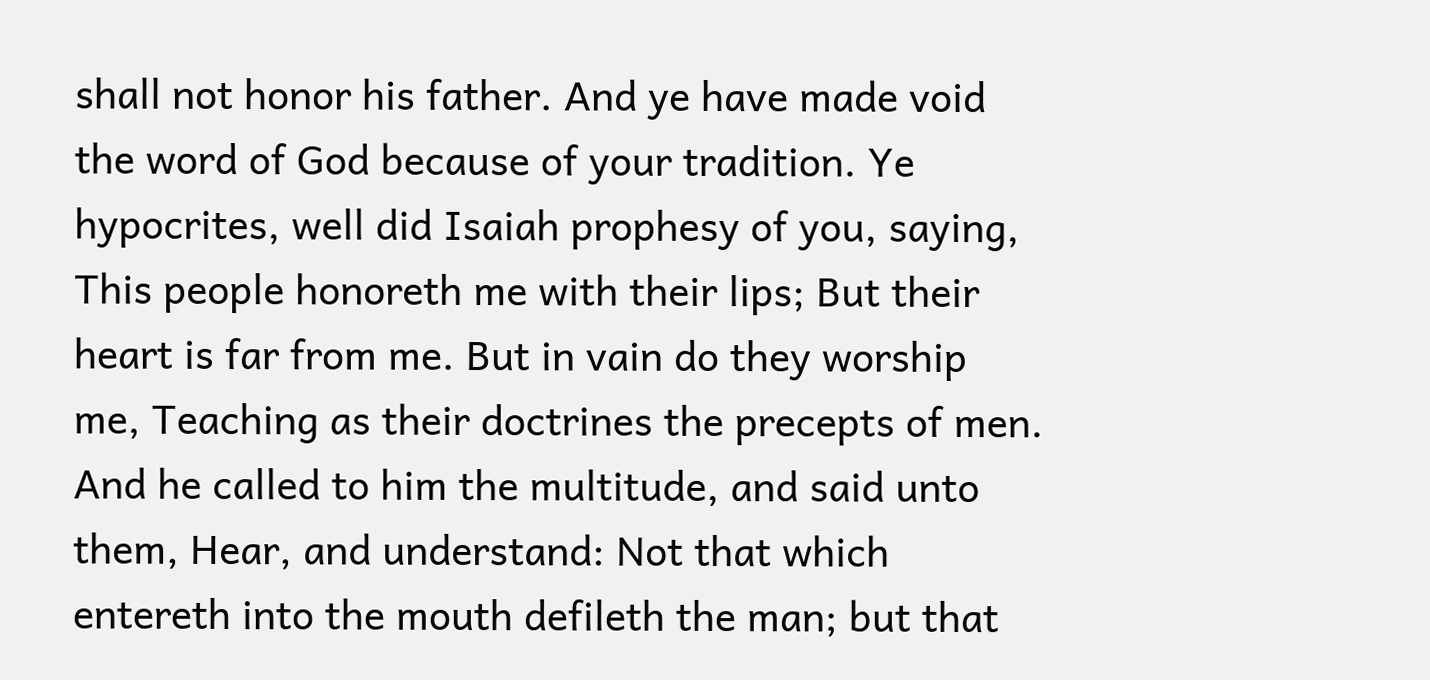shall not honor his father. And ye have made void the word of God because of your tradition. Ye hypocrites, well did Isaiah prophesy of you, saying, This people honoreth me with their lips; But their heart is far from me. But in vain do they worship me, Teaching as their doctrines the precepts of men. And he called to him the multitude, and said unto them, Hear, and understand: Not that which entereth into the mouth defileth the man; but that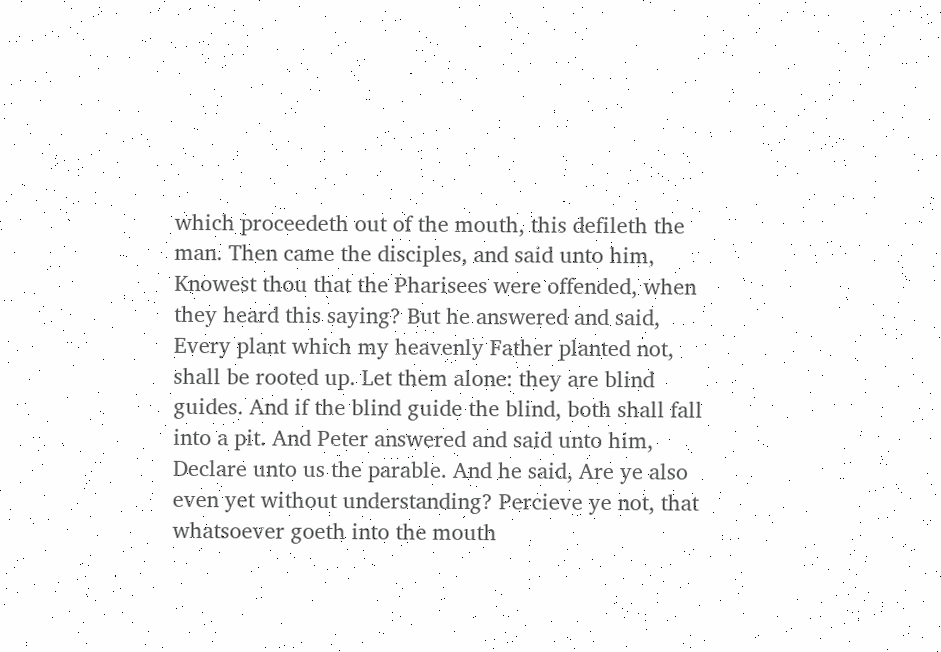which proceedeth out of the mouth, this defileth the man. Then came the disciples, and said unto him, Knowest thou that the Pharisees were offended, when they heard this saying? But he answered and said, Every plant which my heavenly Father planted not, shall be rooted up. Let them alone: they are blind guides. And if the blind guide the blind, both shall fall into a pit. And Peter answered and said unto him, Declare unto us the parable. And he said, Are ye also even yet without understanding? Percieve ye not, that whatsoever goeth into the mouth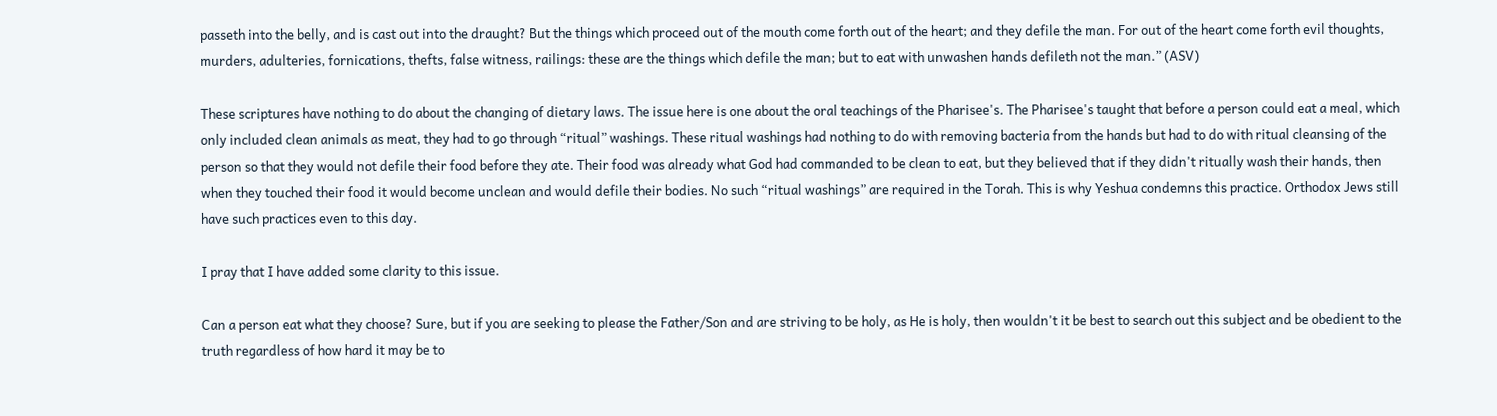passeth into the belly, and is cast out into the draught? But the things which proceed out of the mouth come forth out of the heart; and they defile the man. For out of the heart come forth evil thoughts, murders, adulteries, fornications, thefts, false witness, railings: these are the things which defile the man; but to eat with unwashen hands defileth not the man.” (ASV)

These scriptures have nothing to do about the changing of dietary laws. The issue here is one about the oral teachings of the Pharisee's. The Pharisee's taught that before a person could eat a meal, which only included clean animals as meat, they had to go through “ritual” washings. These ritual washings had nothing to do with removing bacteria from the hands but had to do with ritual cleansing of the person so that they would not defile their food before they ate. Their food was already what God had commanded to be clean to eat, but they believed that if they didn't ritually wash their hands, then when they touched their food it would become unclean and would defile their bodies. No such “ritual washings” are required in the Torah. This is why Yeshua condemns this practice. Orthodox Jews still have such practices even to this day.

I pray that I have added some clarity to this issue.

Can a person eat what they choose? Sure, but if you are seeking to please the Father/Son and are striving to be holy, as He is holy, then wouldn't it be best to search out this subject and be obedient to the truth regardless of how hard it may be to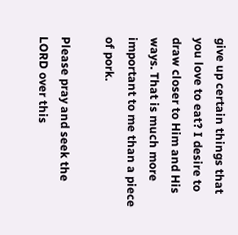give up certain things that you love to eat? I desire to draw closer to Him and His ways. That is much more important to me than a piece of pork.

Please pray and seek the LORD over this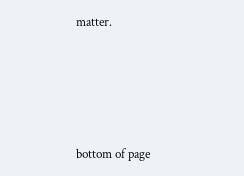matter.






bottom of page